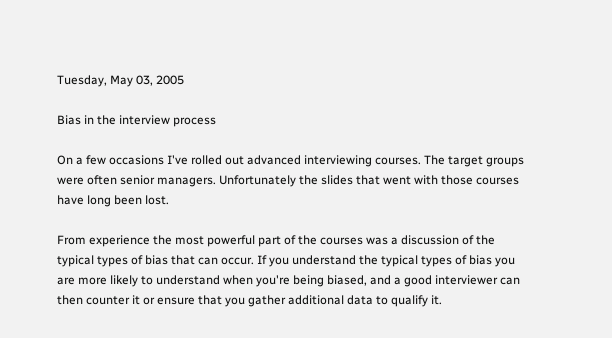Tuesday, May 03, 2005

Bias in the interview process

On a few occasions I've rolled out advanced interviewing courses. The target groups were often senior managers. Unfortunately the slides that went with those courses have long been lost.

From experience the most powerful part of the courses was a discussion of the typical types of bias that can occur. If you understand the typical types of bias you are more likely to understand when you're being biased, and a good interviewer can then counter it or ensure that you gather additional data to qualify it.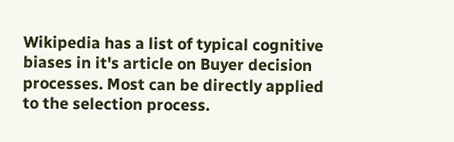Wikipedia has a list of typical cognitive biases in it's article on Buyer decision processes. Most can be directly applied to the selection process.